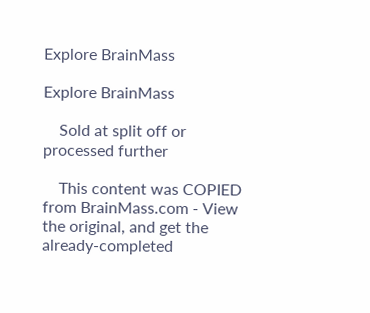Explore BrainMass

Explore BrainMass

    Sold at split off or processed further

    This content was COPIED from BrainMass.com - View the original, and get the already-completed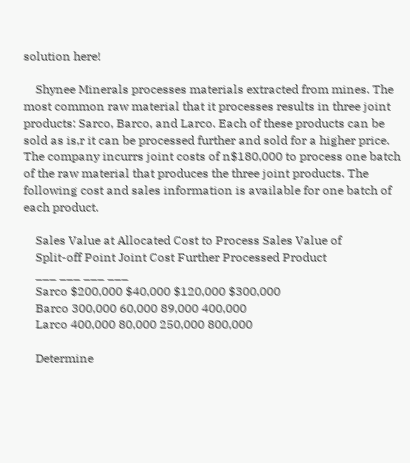solution here!

    Shynee Minerals processes materials extracted from mines. The most common raw material that it processes results in three joint products: Sarco, Barco, and Larco. Each of these products can be sold as is,r it can be processed further and sold for a higher price. The company incurrs joint costs of n$180,000 to process one batch of the raw material that produces the three joint products. The following cost and sales information is available for one batch of each product.

    Sales Value at Allocated Cost to Process Sales Value of
    Split-off Point Joint Cost Further Processed Product
    ___ ___ ___ ___
    Sarco $200,000 $40,000 $120,000 $300,000
    Barco 300,000 60,000 89,000 400,000
    Larco 400,000 80,000 250,000 800,000

    Determine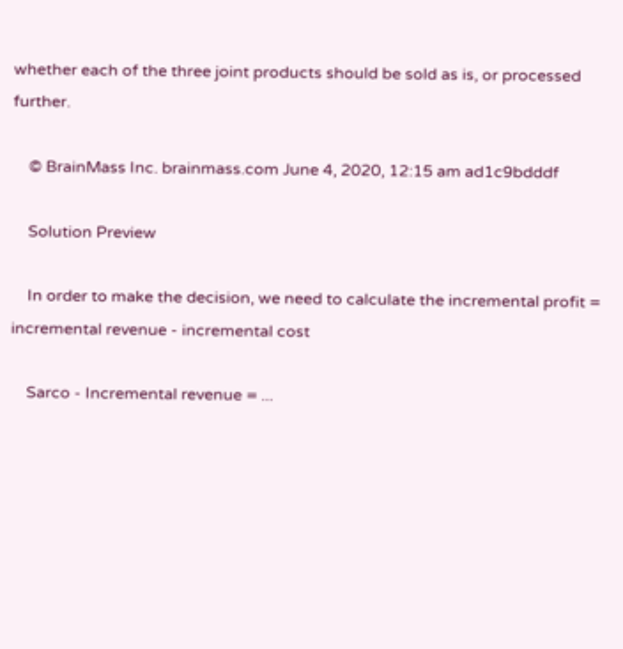whether each of the three joint products should be sold as is, or processed further.

    © BrainMass Inc. brainmass.com June 4, 2020, 12:15 am ad1c9bdddf

    Solution Preview

    In order to make the decision, we need to calculate the incremental profit = incremental revenue - incremental cost

    Sarco - Incremental revenue = ...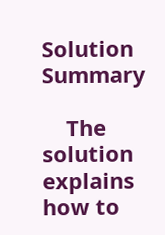Solution Summary

    The solution explains how to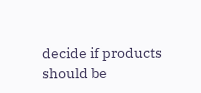decide if products should be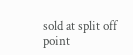sold at split off point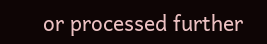or processed further